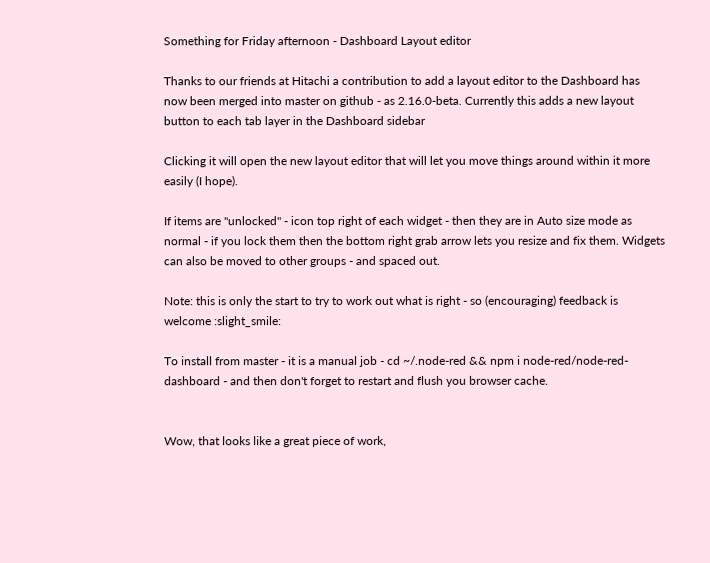Something for Friday afternoon - Dashboard Layout editor

Thanks to our friends at Hitachi a contribution to add a layout editor to the Dashboard has now been merged into master on github - as 2.16.0-beta. Currently this adds a new layout button to each tab layer in the Dashboard sidebar

Clicking it will open the new layout editor that will let you move things around within it more easily (I hope).

If items are "unlocked" - icon top right of each widget - then they are in Auto size mode as normal - if you lock them then the bottom right grab arrow lets you resize and fix them. Widgets can also be moved to other groups - and spaced out.

Note: this is only the start to try to work out what is right - so (encouraging) feedback is welcome :slight_smile:

To install from master - it is a manual job - cd ~/.node-red && npm i node-red/node-red-dashboard - and then don't forget to restart and flush you browser cache.


Wow, that looks like a great piece of work,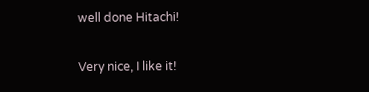well done Hitachi!

Very nice, I like it!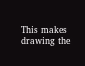This makes drawing the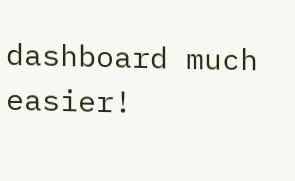dashboard much easier!